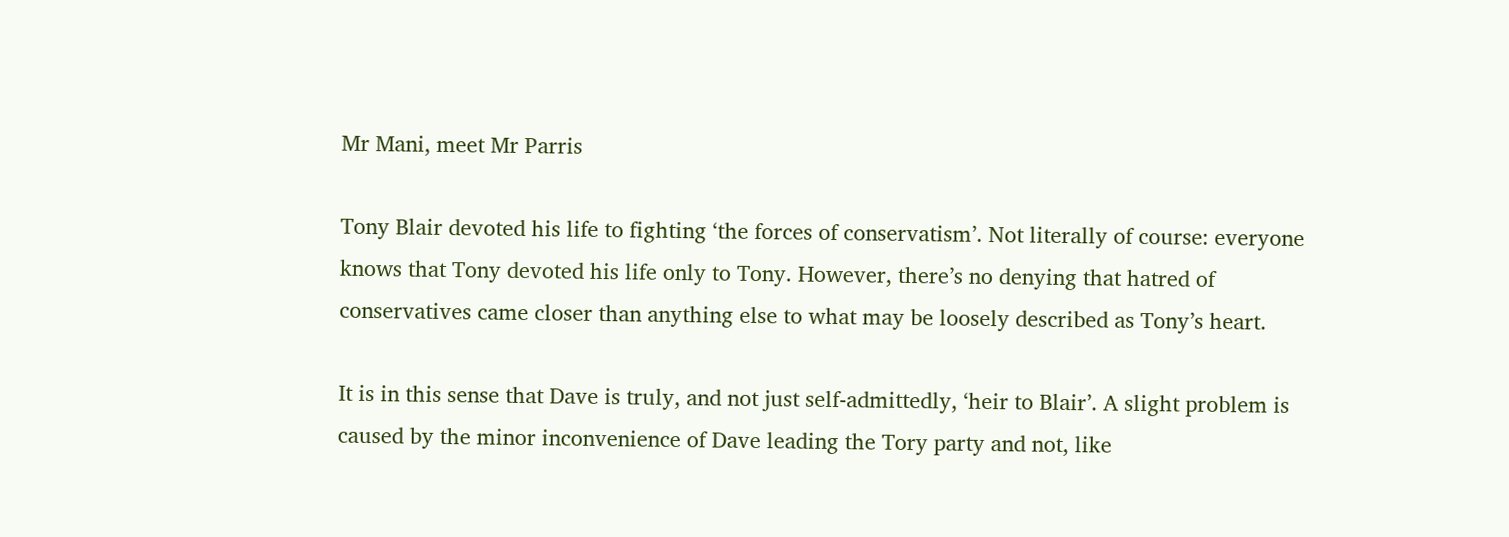Mr Mani, meet Mr Parris

Tony Blair devoted his life to fighting ‘the forces of conservatism’. Not literally of course: everyone knows that Tony devoted his life only to Tony. However, there’s no denying that hatred of conservatives came closer than anything else to what may be loosely described as Tony’s heart.

It is in this sense that Dave is truly, and not just self-admittedly, ‘heir to Blair’. A slight problem is caused by the minor inconvenience of Dave leading the Tory party and not, like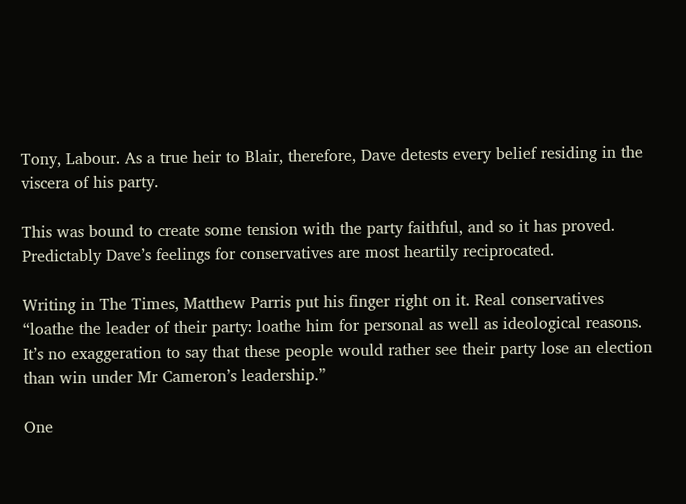Tony, Labour. As a true heir to Blair, therefore, Dave detests every belief residing in the viscera of his party.

This was bound to create some tension with the party faithful, and so it has proved. Predictably Dave’s feelings for conservatives are most heartily reciprocated.

Writing in The Times, Matthew Parris put his finger right on it. Real conservatives “loathe the leader of their party: loathe him for personal as well as ideological reasons. It’s no exaggeration to say that these people would rather see their party lose an election than win under Mr Cameron’s leadership.”

One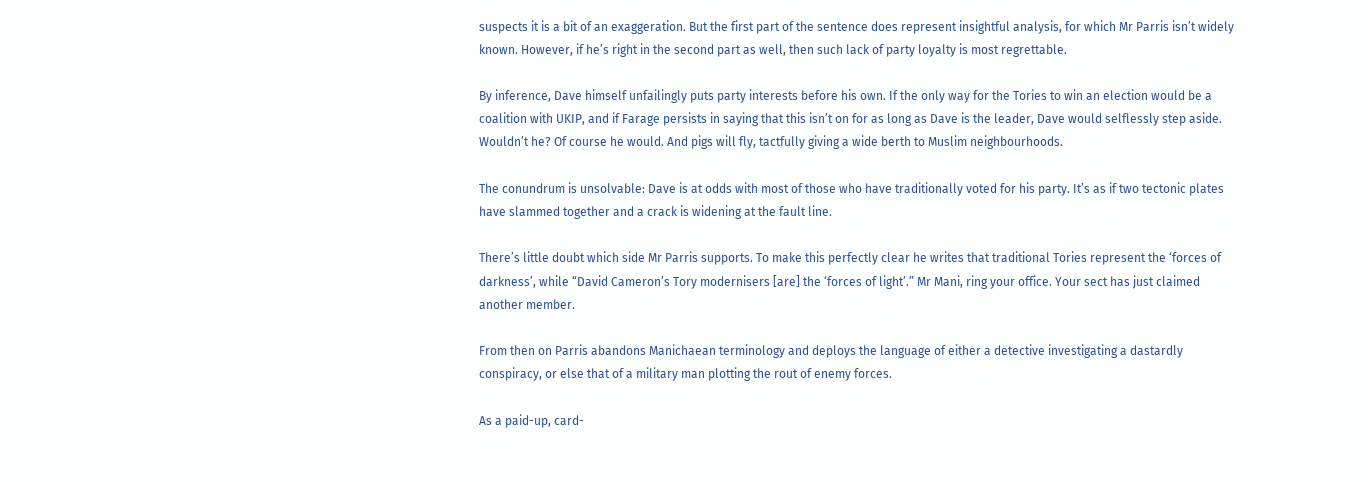suspects it is a bit of an exaggeration. But the first part of the sentence does represent insightful analysis, for which Mr Parris isn’t widely known. However, if he’s right in the second part as well, then such lack of party loyalty is most regrettable.

By inference, Dave himself unfailingly puts party interests before his own. If the only way for the Tories to win an election would be a coalition with UKIP, and if Farage persists in saying that this isn’t on for as long as Dave is the leader, Dave would selflessly step aside. Wouldn’t he? Of course he would. And pigs will fly, tactfully giving a wide berth to Muslim neighbourhoods.

The conundrum is unsolvable: Dave is at odds with most of those who have traditionally voted for his party. It’s as if two tectonic plates have slammed together and a crack is widening at the fault line.

There’s little doubt which side Mr Parris supports. To make this perfectly clear he writes that traditional Tories represent the ‘forces of darkness’, while “David Cameron’s Tory modernisers [are] the ‘forces of light’.” Mr Mani, ring your office. Your sect has just claimed another member.

From then on Parris abandons Manichaean terminology and deploys the language of either a detective investigating a dastardly conspiracy, or else that of a military man plotting the rout of enemy forces.

As a paid-up, card-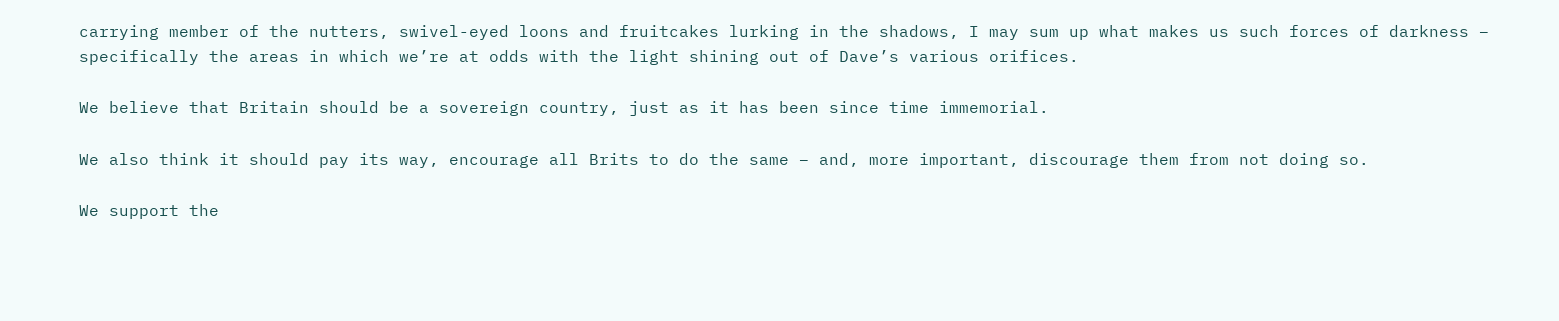carrying member of the nutters, swivel-eyed loons and fruitcakes lurking in the shadows, I may sum up what makes us such forces of darkness – specifically the areas in which we’re at odds with the light shining out of Dave’s various orifices.

We believe that Britain should be a sovereign country, just as it has been since time immemorial.

We also think it should pay its way, encourage all Brits to do the same – and, more important, discourage them from not doing so.

We support the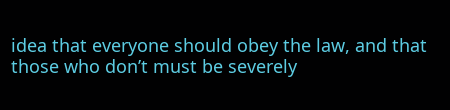idea that everyone should obey the law, and that those who don’t must be severely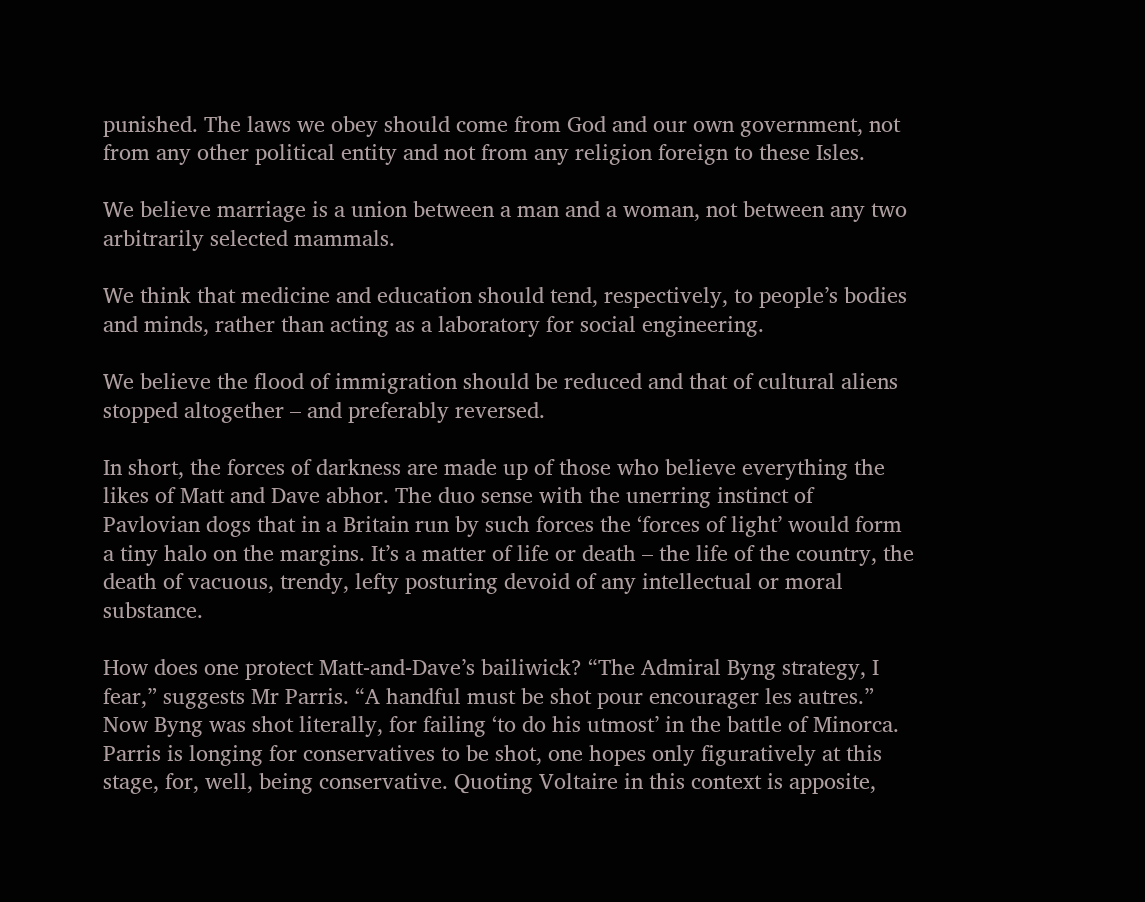punished. The laws we obey should come from God and our own government, not from any other political entity and not from any religion foreign to these Isles.

We believe marriage is a union between a man and a woman, not between any two arbitrarily selected mammals.

We think that medicine and education should tend, respectively, to people’s bodies and minds, rather than acting as a laboratory for social engineering.

We believe the flood of immigration should be reduced and that of cultural aliens stopped altogether – and preferably reversed.

In short, the forces of darkness are made up of those who believe everything the likes of Matt and Dave abhor. The duo sense with the unerring instinct of Pavlovian dogs that in a Britain run by such forces the ‘forces of light’ would form a tiny halo on the margins. It’s a matter of life or death – the life of the country, the death of vacuous, trendy, lefty posturing devoid of any intellectual or moral substance.

How does one protect Matt-and-Dave’s bailiwick? “The Admiral Byng strategy, I fear,” suggests Mr Parris. “A handful must be shot pour encourager les autres.” Now Byng was shot literally, for failing ‘to do his utmost’ in the battle of Minorca. Parris is longing for conservatives to be shot, one hopes only figuratively at this stage, for, well, being conservative. Quoting Voltaire in this context is apposite,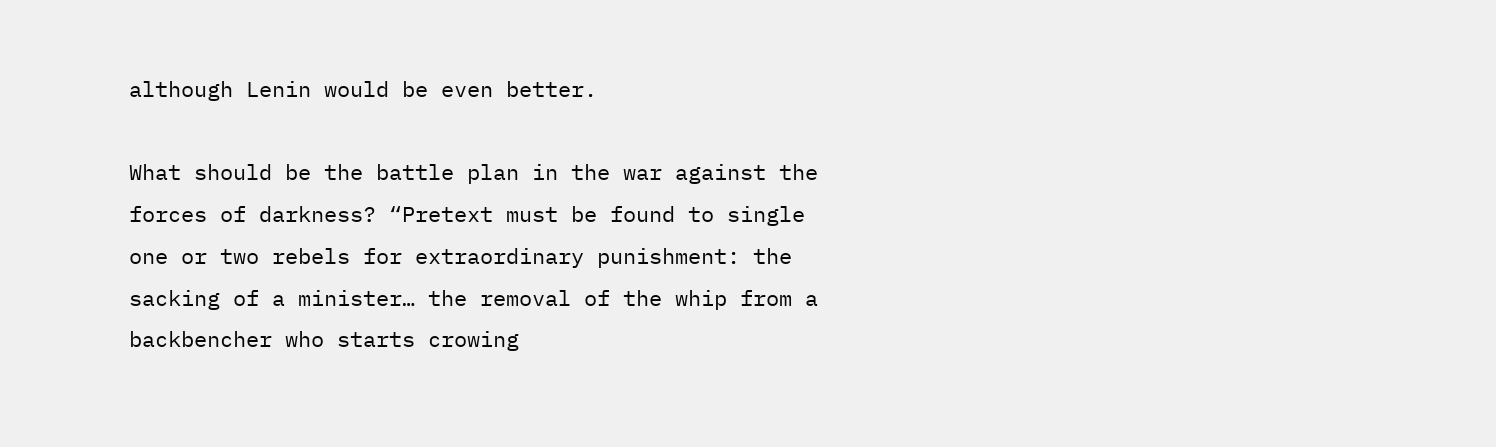although Lenin would be even better.

What should be the battle plan in the war against the forces of darkness? “Pretext must be found to single one or two rebels for extraordinary punishment: the sacking of a minister… the removal of the whip from a backbencher who starts crowing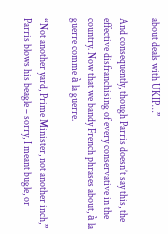about deals with UKIP…”

And consequently, though Parris doesn’t say this, the effective disfranchising of every conservative in the country. Now that we bandy French phrases about, à la guerre comme à la guerre.

“Not another yard, Prime Minister, not another inch,” Parris blows his beagle – sorry, I meant bugle, or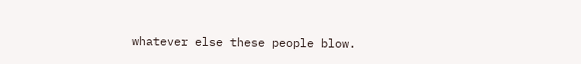whatever else these people blow.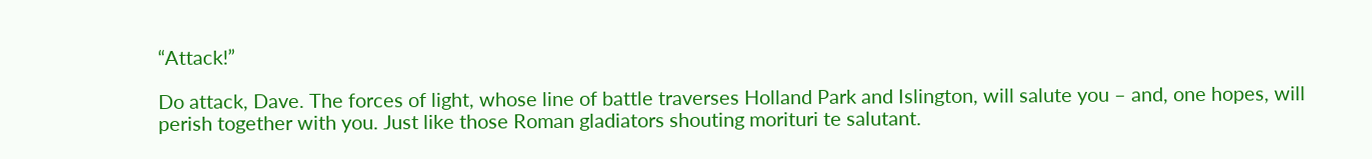“Attack!”

Do attack, Dave. The forces of light, whose line of battle traverses Holland Park and Islington, will salute you – and, one hopes, will perish together with you. Just like those Roman gladiators shouting morituri te salutant.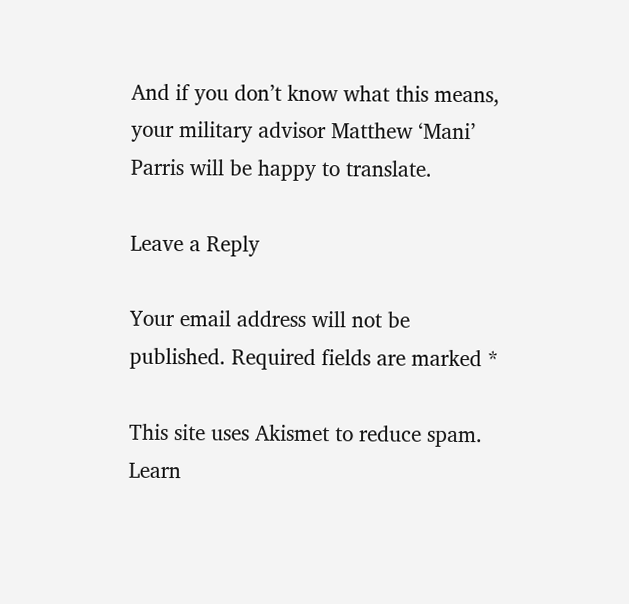And if you don’t know what this means, your military advisor Matthew ‘Mani’ Parris will be happy to translate.

Leave a Reply

Your email address will not be published. Required fields are marked *

This site uses Akismet to reduce spam. Learn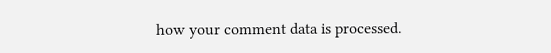how your comment data is processed.